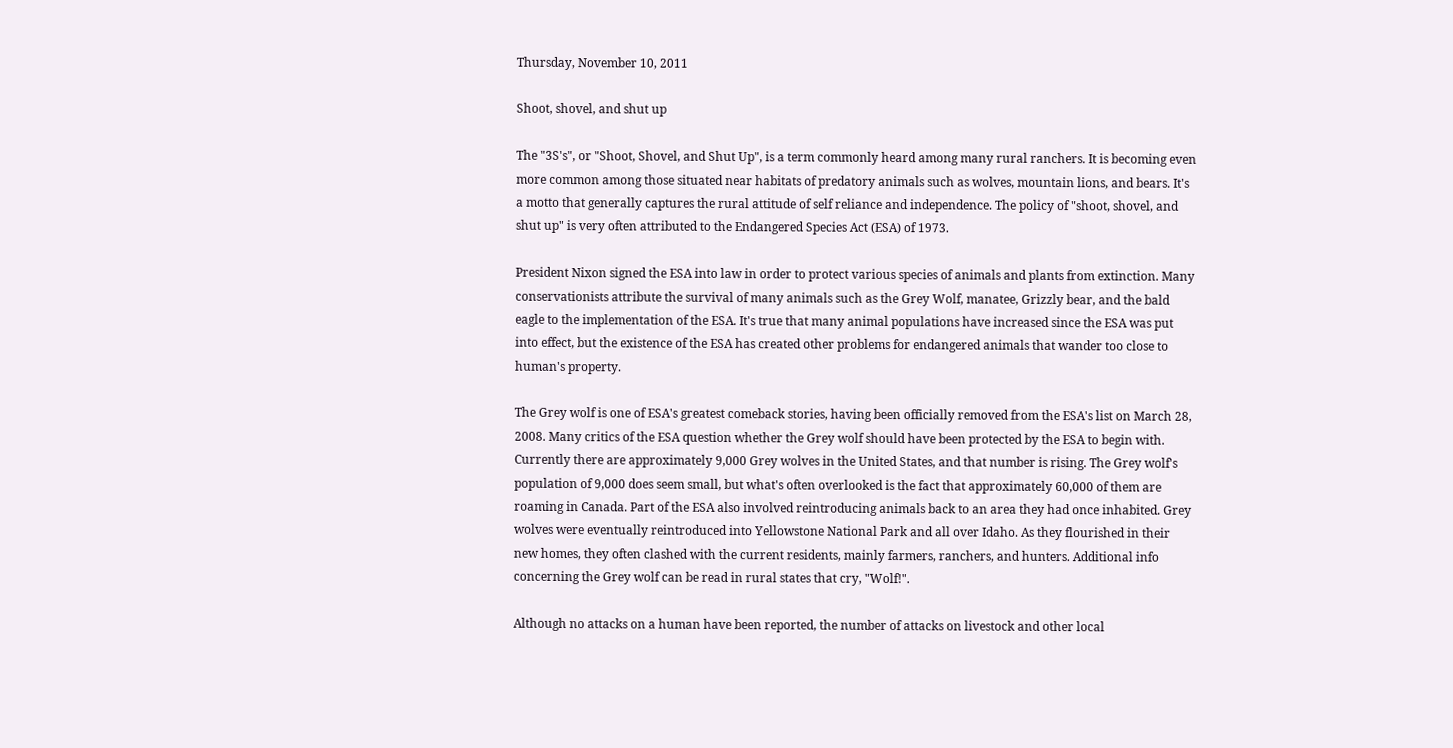Thursday, November 10, 2011

Shoot, shovel, and shut up

The "3S's", or "Shoot, Shovel, and Shut Up", is a term commonly heard among many rural ranchers. It is becoming even more common among those situated near habitats of predatory animals such as wolves, mountain lions, and bears. It's a motto that generally captures the rural attitude of self reliance and independence. The policy of "shoot, shovel, and shut up" is very often attributed to the Endangered Species Act (ESA) of 1973.

President Nixon signed the ESA into law in order to protect various species of animals and plants from extinction. Many conservationists attribute the survival of many animals such as the Grey Wolf, manatee, Grizzly bear, and the bald eagle to the implementation of the ESA. It's true that many animal populations have increased since the ESA was put into effect, but the existence of the ESA has created other problems for endangered animals that wander too close to human's property.

The Grey wolf is one of ESA's greatest comeback stories, having been officially removed from the ESA's list on March 28, 2008. Many critics of the ESA question whether the Grey wolf should have been protected by the ESA to begin with. Currently there are approximately 9,000 Grey wolves in the United States, and that number is rising. The Grey wolf's population of 9,000 does seem small, but what's often overlooked is the fact that approximately 60,000 of them are roaming in Canada. Part of the ESA also involved reintroducing animals back to an area they had once inhabited. Grey wolves were eventually reintroduced into Yellowstone National Park and all over Idaho. As they flourished in their new homes, they often clashed with the current residents, mainly farmers, ranchers, and hunters. Additional info concerning the Grey wolf can be read in rural states that cry, "Wolf!".

Although no attacks on a human have been reported, the number of attacks on livestock and other local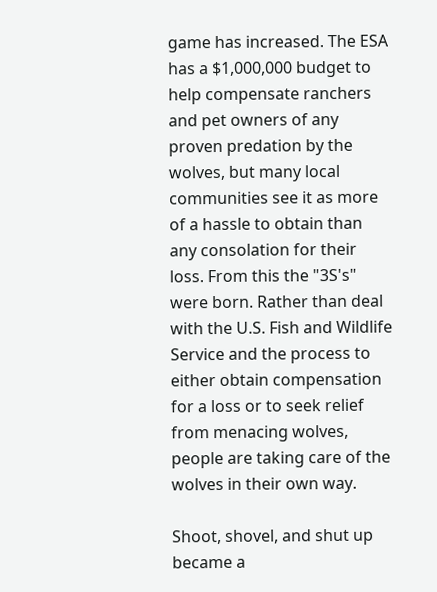game has increased. The ESA has a $1,000,000 budget to help compensate ranchers and pet owners of any proven predation by the wolves, but many local communities see it as more of a hassle to obtain than any consolation for their loss. From this the "3S's" were born. Rather than deal with the U.S. Fish and Wildlife Service and the process to either obtain compensation for a loss or to seek relief from menacing wolves, people are taking care of the wolves in their own way.

Shoot, shovel, and shut up became a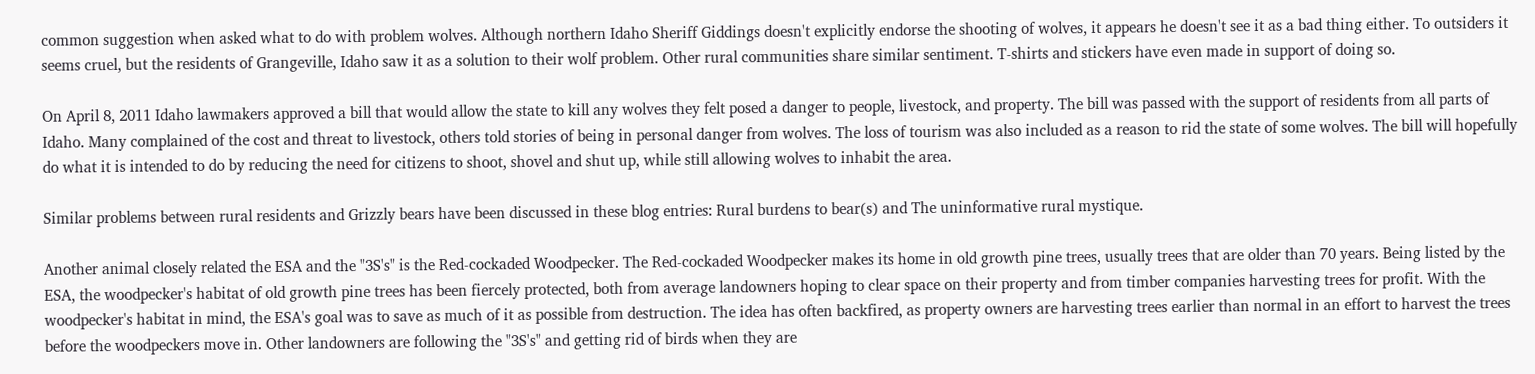common suggestion when asked what to do with problem wolves. Although northern Idaho Sheriff Giddings doesn't explicitly endorse the shooting of wolves, it appears he doesn't see it as a bad thing either. To outsiders it seems cruel, but the residents of Grangeville, Idaho saw it as a solution to their wolf problem. Other rural communities share similar sentiment. T-shirts and stickers have even made in support of doing so.

On April 8, 2011 Idaho lawmakers approved a bill that would allow the state to kill any wolves they felt posed a danger to people, livestock, and property. The bill was passed with the support of residents from all parts of Idaho. Many complained of the cost and threat to livestock, others told stories of being in personal danger from wolves. The loss of tourism was also included as a reason to rid the state of some wolves. The bill will hopefully do what it is intended to do by reducing the need for citizens to shoot, shovel and shut up, while still allowing wolves to inhabit the area.

Similar problems between rural residents and Grizzly bears have been discussed in these blog entries: Rural burdens to bear(s) and The uninformative rural mystique.

Another animal closely related the ESA and the "3S's" is the Red-cockaded Woodpecker. The Red-cockaded Woodpecker makes its home in old growth pine trees, usually trees that are older than 70 years. Being listed by the ESA, the woodpecker's habitat of old growth pine trees has been fiercely protected, both from average landowners hoping to clear space on their property and from timber companies harvesting trees for profit. With the woodpecker's habitat in mind, the ESA's goal was to save as much of it as possible from destruction. The idea has often backfired, as property owners are harvesting trees earlier than normal in an effort to harvest the trees before the woodpeckers move in. Other landowners are following the "3S's" and getting rid of birds when they are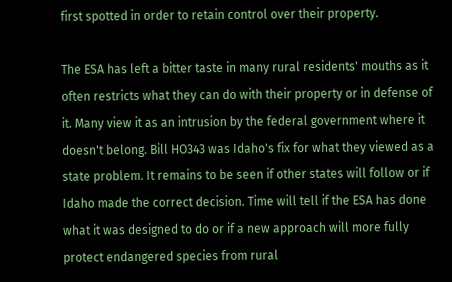first spotted in order to retain control over their property.

The ESA has left a bitter taste in many rural residents' mouths as it often restricts what they can do with their property or in defense of it. Many view it as an intrusion by the federal government where it doesn't belong. Bill HO343 was Idaho's fix for what they viewed as a state problem. It remains to be seen if other states will follow or if Idaho made the correct decision. Time will tell if the ESA has done what it was designed to do or if a new approach will more fully protect endangered species from rural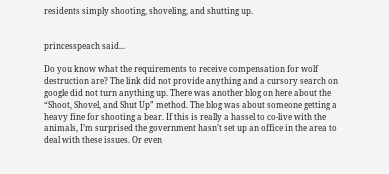residents simply shooting, shoveling, and shutting up.


princesspeach said...

Do you know what the requirements to receive compensation for wolf destruction are? The link did not provide anything and a cursory search on google did not turn anything up. There was another blog on here about the “Shoot, Shovel, and Shut Up” method. The blog was about someone getting a heavy fine for shooting a bear. If this is really a hassel to co-live with the animals, I’m surprised the government hasn’t set up an office in the area to deal with these issues. Or even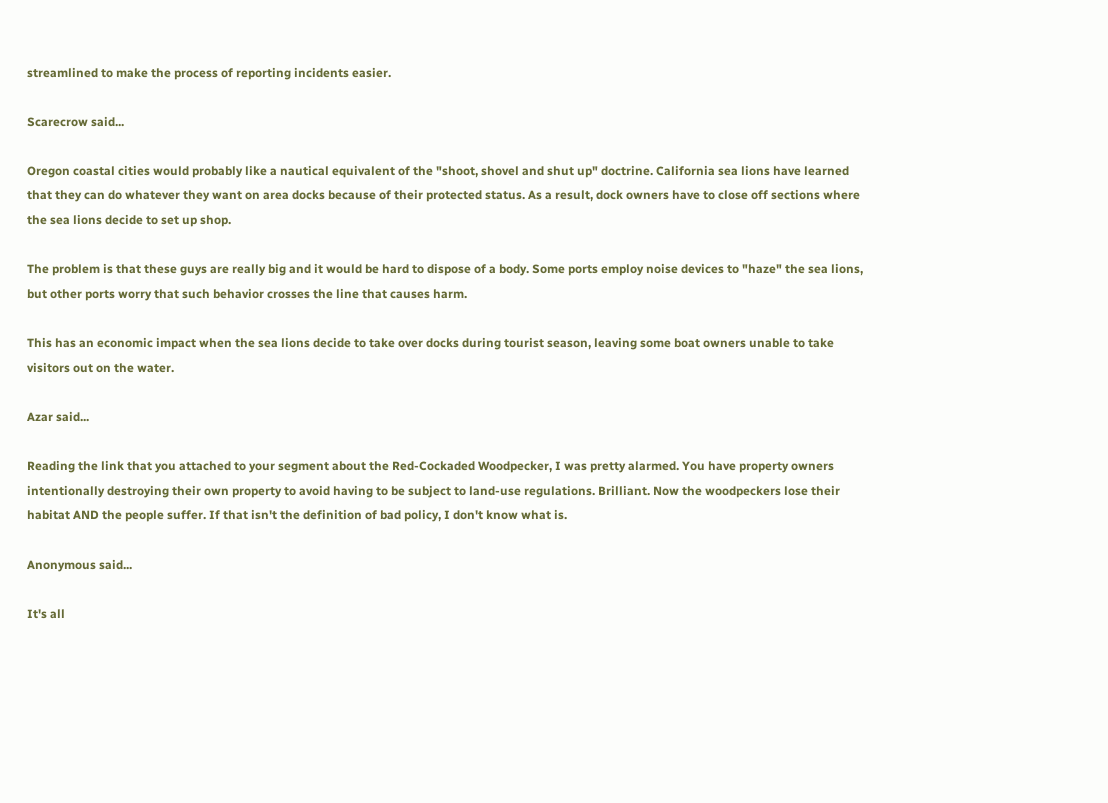streamlined to make the process of reporting incidents easier.

Scarecrow said...

Oregon coastal cities would probably like a nautical equivalent of the "shoot, shovel and shut up" doctrine. California sea lions have learned that they can do whatever they want on area docks because of their protected status. As a result, dock owners have to close off sections where the sea lions decide to set up shop.

The problem is that these guys are really big and it would be hard to dispose of a body. Some ports employ noise devices to "haze" the sea lions, but other ports worry that such behavior crosses the line that causes harm.

This has an economic impact when the sea lions decide to take over docks during tourist season, leaving some boat owners unable to take visitors out on the water.

Azar said...

Reading the link that you attached to your segment about the Red-Cockaded Woodpecker, I was pretty alarmed. You have property owners intentionally destroying their own property to avoid having to be subject to land-use regulations. Brilliant. Now the woodpeckers lose their habitat AND the people suffer. If that isn't the definition of bad policy, I don't know what is.

Anonymous said...

It's all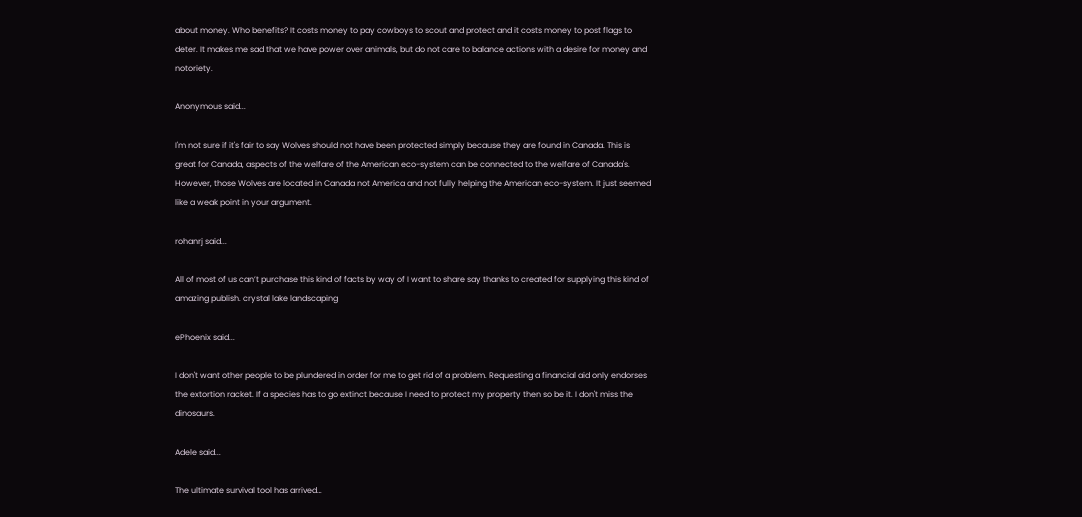about money. Who benefits? It costs money to pay cowboys to scout and protect and it costs money to post flags to deter. It makes me sad that we have power over animals, but do not care to balance actions with a desire for money and notoriety.

Anonymous said...

I'm not sure if it's fair to say Wolves should not have been protected simply because they are found in Canada. This is great for Canada, aspects of the welfare of the American eco-system can be connected to the welfare of Canada's. However, those Wolves are located in Canada not America and not fully helping the American eco-system. It just seemed like a weak point in your argument.

rohanrj said...

All of most of us can’t purchase this kind of facts by way of I want to share say thanks to created for supplying this kind of amazing publish. crystal lake landscaping

ePhoenix said...

I don't want other people to be plundered in order for me to get rid of a problem. Requesting a financial aid only endorses the extortion racket. If a species has to go extinct because I need to protect my property then so be it. I don't miss the dinosaurs.

Adele said...

The ultimate survival tool has arrived…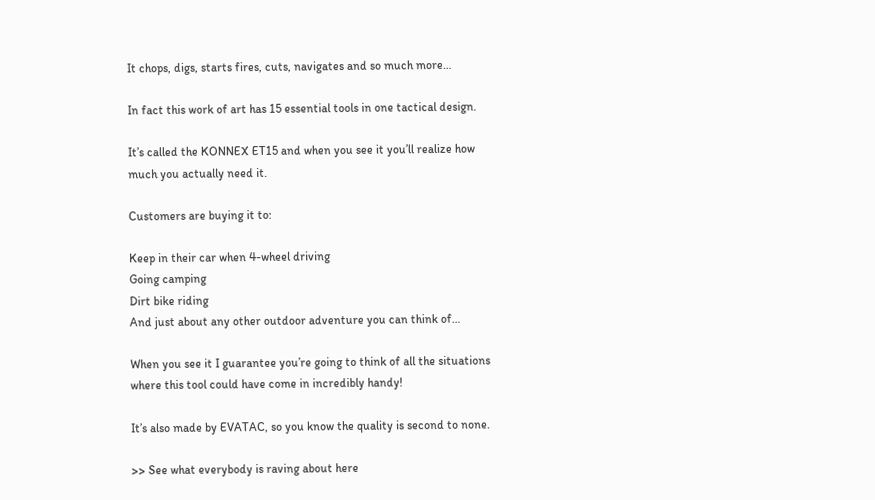It chops, digs, starts fires, cuts, navigates and so much more…

In fact this work of art has 15 essential tools in one tactical design.

It’s called the KONNEX ET15 and when you see it you’ll realize how much you actually need it.

Customers are buying it to:

Keep in their car when 4-wheel driving
Going camping
Dirt bike riding
And just about any other outdoor adventure you can think of…

When you see it I guarantee you’re going to think of all the situations where this tool could have come in incredibly handy!

It’s also made by EVATAC, so you know the quality is second to none.

>> See what everybody is raving about here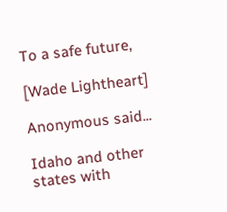To a safe future,

[Wade Lightheart]

Anonymous said...

Idaho and other states with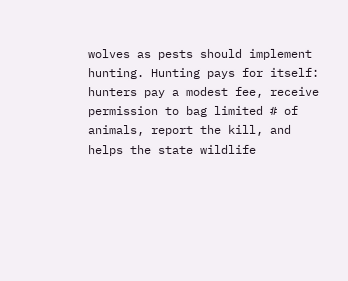wolves as pests should implement hunting. Hunting pays for itself: hunters pay a modest fee, receive permission to bag limited # of animals, report the kill, and helps the state wildlife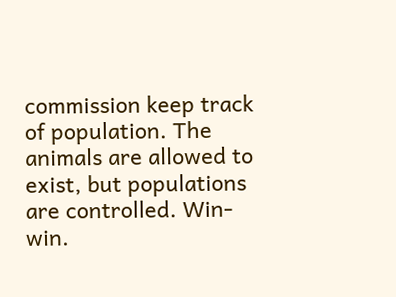commission keep track of population. The animals are allowed to exist, but populations are controlled. Win-win.